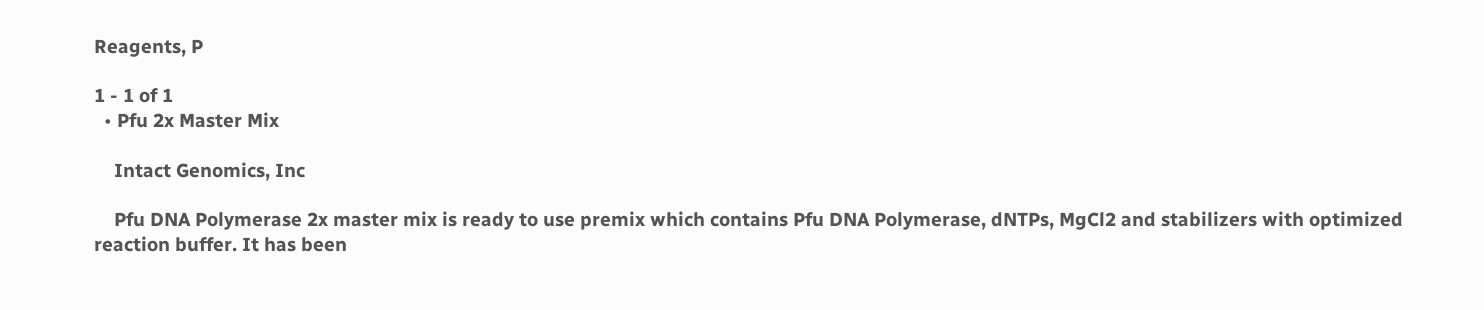Reagents, P

1 - 1 of 1
  • Pfu 2x Master Mix

    Intact Genomics, Inc

    Pfu DNA Polymerase 2x master mix is ready to use premix which contains Pfu DNA Polymerase, dNTPs, MgCl2 and stabilizers with optimized reaction buffer. It has been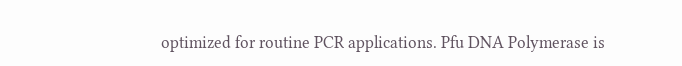optimized for routine PCR applications. Pfu DNA Polymerase is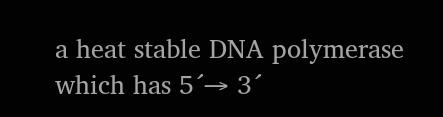a heat stable DNA polymerase which has 5´→ 3´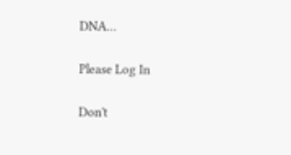DNA…

Please Log In

Don't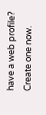have a web profile? Create one now.